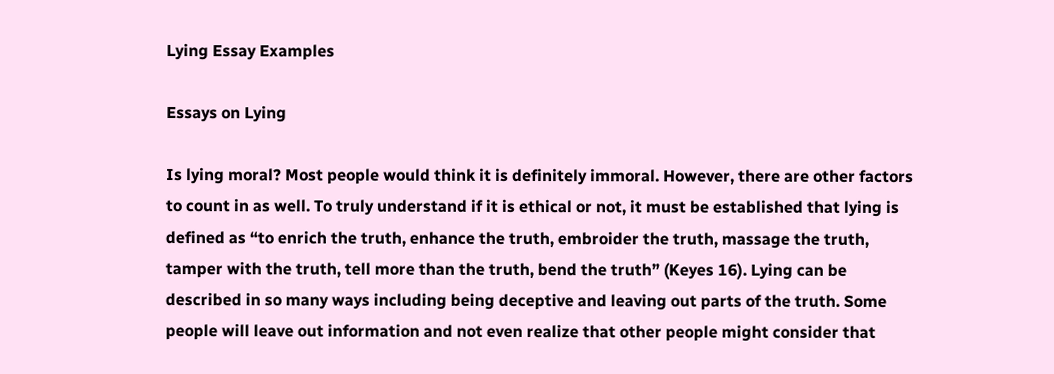Lying Essay Examples

Essays on Lying

Is lying moral? Most people would think it is definitely immoral. However, there are other factors to count in as well. To truly understand if it is ethical or not, it must be established that lying is defined as “to enrich the truth, enhance the truth, embroider the truth, massage the truth, tamper with the truth, tell more than the truth, bend the truth” (Keyes 16). Lying can be described in so many ways including being deceptive and leaving out parts of the truth. Some people will leave out information and not even realize that other people might consider that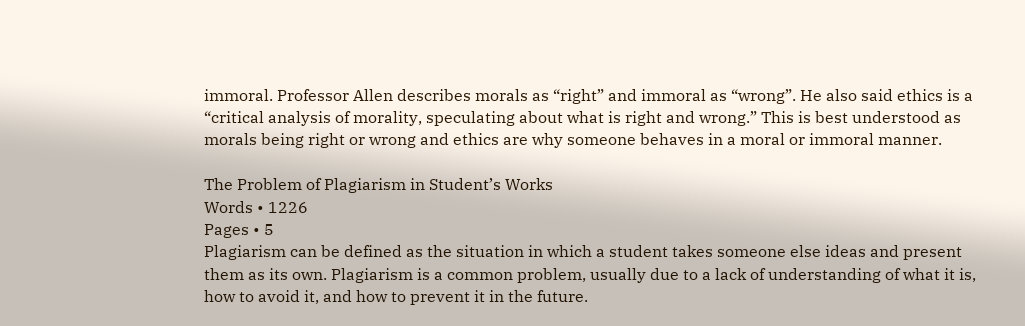immoral. Professor Allen describes morals as “right” and immoral as “wrong”. He also said ethics is a “critical analysis of morality, speculating about what is right and wrong.” This is best understood as morals being right or wrong and ethics are why someone behaves in a moral or immoral manner.

The Problem of Plagiarism in Student’s Works
Words • 1226
Pages • 5
Plagiarism can be defined as the situation in which a student takes someone else ideas and present them as its own. Plagiarism is a common problem, usually due to a lack of understanding of what it is, how to avoid it, and how to prevent it in the future.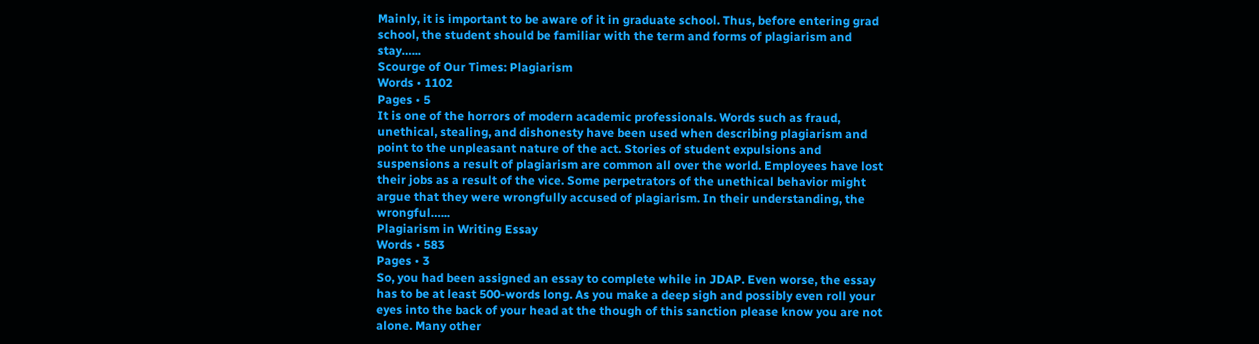Mainly, it is important to be aware of it in graduate school. Thus, before entering grad school, the student should be familiar with the term and forms of plagiarism and stay…...
Scourge of Our Times: Plagiarism
Words • 1102
Pages • 5
It is one of the horrors of modern academic professionals. Words such as fraud, unethical, stealing, and dishonesty have been used when describing plagiarism and point to the unpleasant nature of the act. Stories of student expulsions and suspensions a result of plagiarism are common all over the world. Employees have lost their jobs as a result of the vice. Some perpetrators of the unethical behavior might argue that they were wrongfully accused of plagiarism. In their understanding, the wrongful…...
Plagiarism in Writing Essay
Words • 583
Pages • 3
So, you had been assigned an essay to complete while in JDAP. Even worse, the essay has to be at least 500-words long. As you make a deep sigh and possibly even roll your eyes into the back of your head at the though of this sanction please know you are not alone. Many other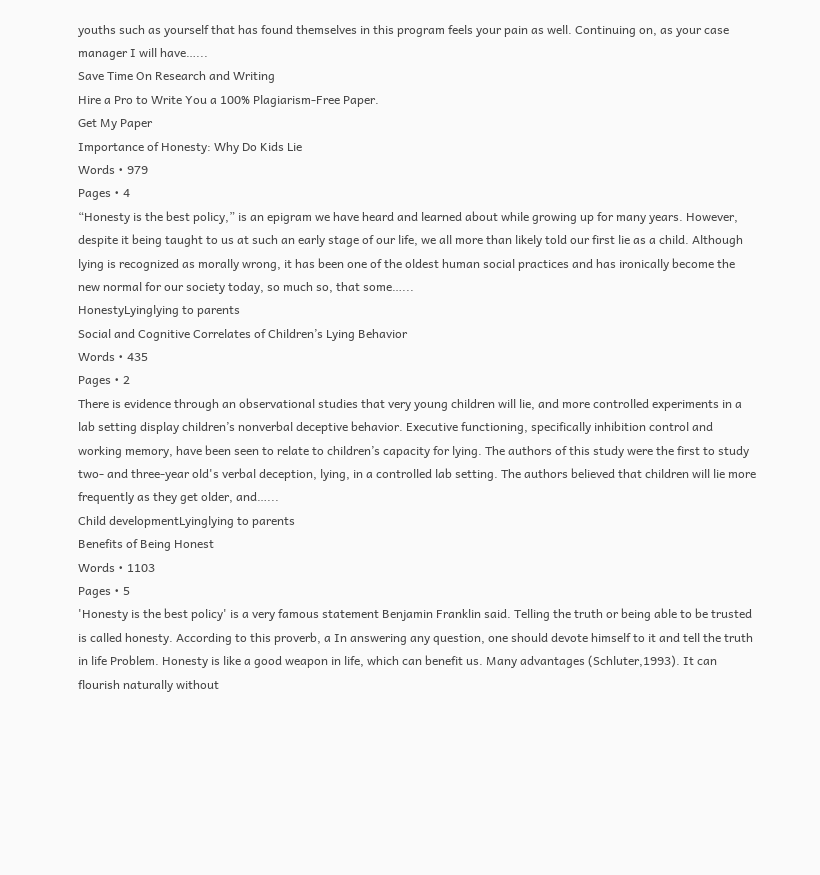youths such as yourself that has found themselves in this program feels your pain as well. Continuing on, as your case manager I will have…...
Save Time On Research and Writing
Hire a Pro to Write You a 100% Plagiarism-Free Paper.
Get My Paper
Importance of Honesty: Why Do Kids Lie
Words • 979
Pages • 4
“Honesty is the best policy,” is an epigram we have heard and learned about while growing up for many years. However, despite it being taught to us at such an early stage of our life, we all more than likely told our first lie as a child. Although lying is recognized as morally wrong, it has been one of the oldest human social practices and has ironically become the new normal for our society today, so much so, that some…...
HonestyLyinglying to parents
Social and Cognitive Correlates of Children’s Lying Behavior
Words • 435
Pages • 2
There is evidence through an observational studies that very young children will lie, and more controlled experiments in a lab setting display children’s nonverbal deceptive behavior. Executive functioning, specifically inhibition control and working memory, have been seen to relate to children’s capacity for lying. The authors of this study were the first to study two- and three-year old's verbal deception, lying, in a controlled lab setting. The authors believed that children will lie more frequently as they get older, and…...
Child developmentLyinglying to parents
Benefits of Being Honest
Words • 1103
Pages • 5
'Honesty is the best policy' is a very famous statement Benjamin Franklin said. Telling the truth or being able to be trusted is called honesty. According to this proverb, a In answering any question, one should devote himself to it and tell the truth in life Problem. Honesty is like a good weapon in life, which can benefit us. Many advantages (Schluter,1993). It can flourish naturally without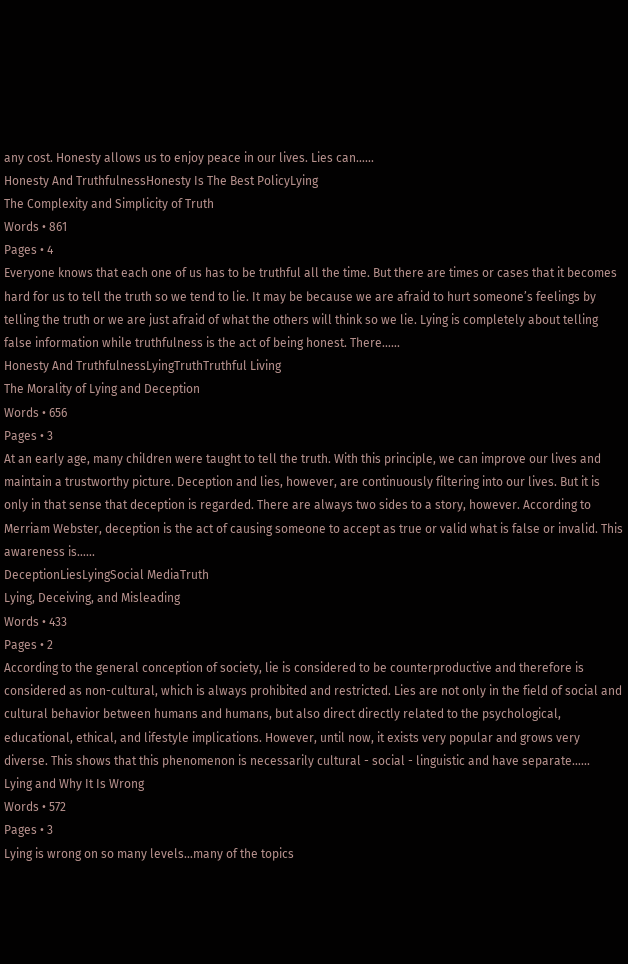any cost. Honesty allows us to enjoy peace in our lives. Lies can…...
Honesty And TruthfulnessHonesty Is The Best PolicyLying
The Complexity and Simplicity of Truth
Words • 861
Pages • 4
Everyone knows that each one of us has to be truthful all the time. But there are times or cases that it becomes hard for us to tell the truth so we tend to lie. It may be because we are afraid to hurt someone’s feelings by telling the truth or we are just afraid of what the others will think so we lie. Lying is completely about telling false information while truthfulness is the act of being honest. There…...
Honesty And TruthfulnessLyingTruthTruthful Living
The Morality of Lying and Deception
Words • 656
Pages • 3
At an early age, many children were taught to tell the truth. With this principle, we can improve our lives and maintain a trustworthy picture. Deception and lies, however, are continuously filtering into our lives. But it is only in that sense that deception is regarded. There are always two sides to a story, however. According to Merriam Webster, deception is the act of causing someone to accept as true or valid what is false or invalid. This awareness is…...
DeceptionLiesLyingSocial MediaTruth
Lying, Deceiving, and Misleading
Words • 433
Pages • 2
According to the general conception of society, lie is considered to be counterproductive and therefore is considered as non-cultural, which is always prohibited and restricted. Lies are not only in the field of social and cultural behavior between humans and humans, but also direct directly related to the psychological, educational, ethical, and lifestyle implications. However, until now, it exists very popular and grows very diverse. This shows that this phenomenon is necessarily cultural - social - linguistic and have separate…...
Lying and Why It Is Wrong
Words • 572
Pages • 3
Lying is wrong on so many levels…many of the topics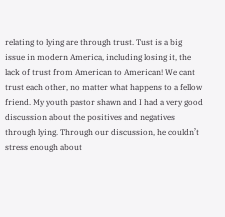relating to lying are through trust. Tust is a big issue in modern America, including losing it, the lack of trust from American to American! We cant trust each other, no matter what happens to a fellow friend. My youth pastor shawn and I had a very good discussion about the positives and negatives through lying. Through our discussion, he couldn’t stress enough about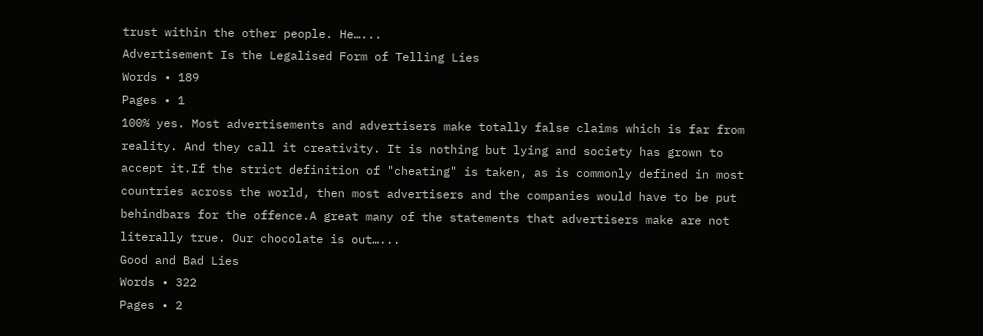trust within the other people. He…...
Advertisement Is the Legalised Form of Telling Lies
Words • 189
Pages • 1
100% yes. Most advertisements and advertisers make totally false claims which is far from reality. And they call it creativity. It is nothing but lying and society has grown to accept it.If the strict definition of "cheating" is taken, as is commonly defined in most countries across the world, then most advertisers and the companies would have to be put behindbars for the offence.A great many of the statements that advertisers make are not literally true. Our chocolate is out…...
Good and Bad Lies
Words • 322
Pages • 2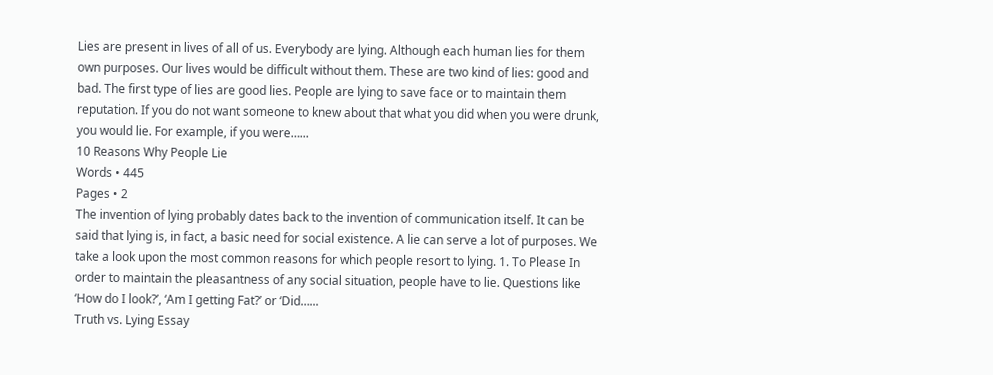Lies are present in lives of all of us. Everybody are lying. Although each human lies for them own purposes. Our lives would be difficult without them. These are two kind of lies: good and bad. The first type of lies are good lies. People are lying to save face or to maintain them reputation. If you do not want someone to knew about that what you did when you were drunk, you would lie. For example, if you were…...
10 Reasons Why People Lie
Words • 445
Pages • 2
The invention of lying probably dates back to the invention of communication itself. It can be said that lying is, in fact, a basic need for social existence. A lie can serve a lot of purposes. We take a look upon the most common reasons for which people resort to lying. 1. To Please In order to maintain the pleasantness of any social situation, people have to lie. Questions like ‘How do I look?’, ‘Am I getting Fat?’ or ‘Did…...
Truth vs. Lying Essay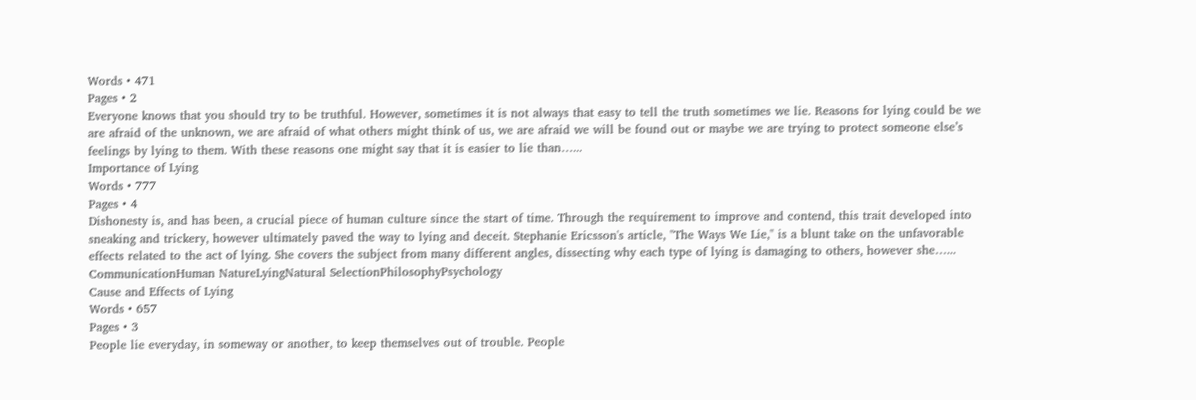Words • 471
Pages • 2
Everyone knows that you should try to be truthful. However, sometimes it is not always that easy to tell the truth sometimes we lie. Reasons for lying could be we are afraid of the unknown, we are afraid of what others might think of us, we are afraid we will be found out or maybe we are trying to protect someone else’s feelings by lying to them. With these reasons one might say that it is easier to lie than…...
Importance of Lying
Words • 777
Pages • 4
Dishonesty is, and has been, a crucial piece of human culture since the start of time. Through the requirement to improve and contend, this trait developed into sneaking and trickery, however ultimately paved the way to lying and deceit. Stephanie Ericsson's article, "The Ways We Lie," is a blunt take on the unfavorable effects related to the act of lying. She covers the subject from many different angles, dissecting why each type of lying is damaging to others, however she…...
CommunicationHuman NatureLyingNatural SelectionPhilosophyPsychology
Cause and Effects of Lying
Words • 657
Pages • 3
People lie everyday, in someway or another, to keep themselves out of trouble. People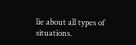lie about all types of situations.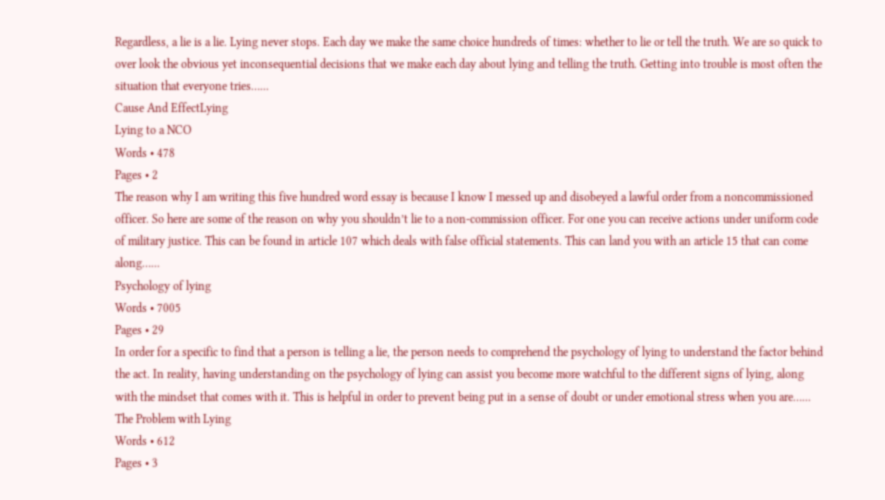Regardless, a lie is a lie. Lying never stops. Each day we make the same choice hundreds of times: whether to lie or tell the truth. We are so quick to over look the obvious yet inconsequential decisions that we make each day about lying and telling the truth. Getting into trouble is most often the situation that everyone tries…...
Cause And EffectLying
Lying to a NCO
Words • 478
Pages • 2
The reason why I am writing this five hundred word essay is because I know I messed up and disobeyed a lawful order from a noncommissioned officer. So here are some of the reason on why you shouldn’t lie to a non-commission officer. For one you can receive actions under uniform code of military justice. This can be found in article 107 which deals with false official statements. This can land you with an article 15 that can come along…...
Psychology of lying
Words • 7005
Pages • 29
In order for a specific to find that a person is telling a lie, the person needs to comprehend the psychology of lying to understand the factor behind the act. In reality, having understanding on the psychology of lying can assist you become more watchful to the different signs of lying, along with the mindset that comes with it. This is helpful in order to prevent being put in a sense of doubt or under emotional stress when you are…...
The Problem with Lying
Words • 612
Pages • 3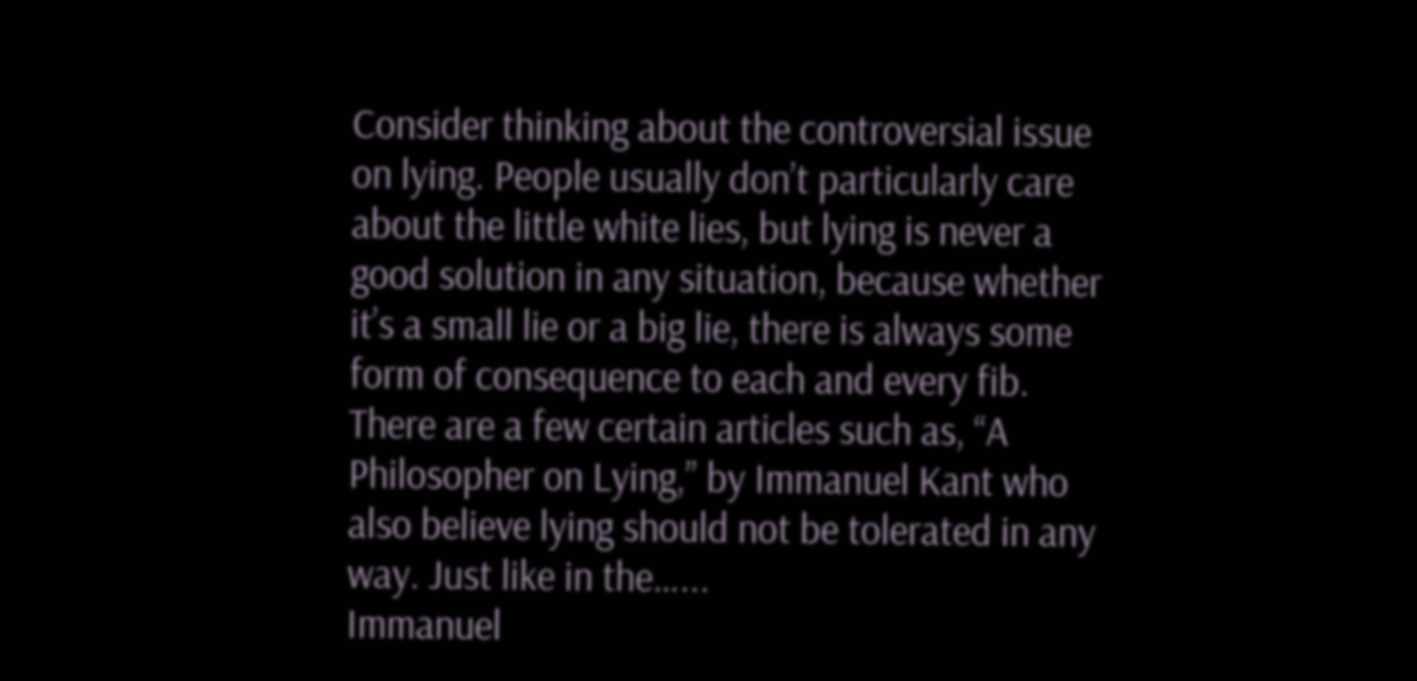Consider thinking about the controversial issue on lying. People usually don’t particularly care about the little white lies, but lying is never a good solution in any situation, because whether it’s a small lie or a big lie, there is always some form of consequence to each and every fib. There are a few certain articles such as, “A Philosopher on Lying,” by Immanuel Kant who also believe lying should not be tolerated in any way. Just like in the…...
Immanuel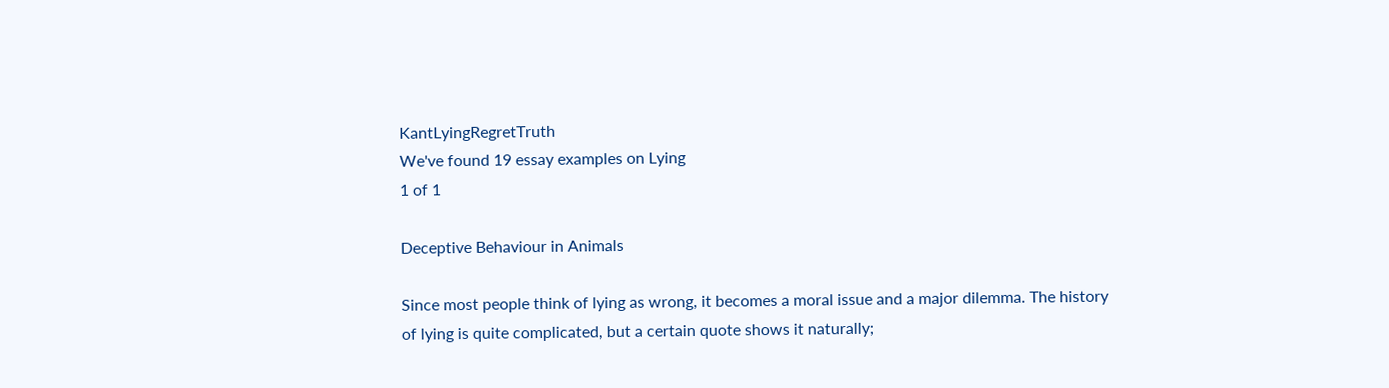KantLyingRegretTruth
We've found 19 essay examples on Lying
1 of 1

Deceptive Behaviour in Animals

Since most people think of lying as wrong, it becomes a moral issue and a major dilemma. The history of lying is quite complicated, but a certain quote shows it naturally;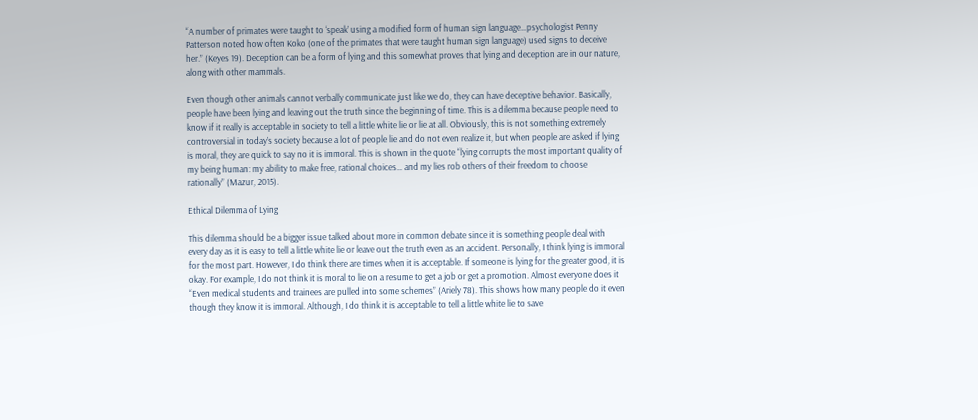“A number of primates were taught to ‘speak’ using a modified form of human sign language…psychologist Penny Patterson noted how often Koko (one of the primates that were taught human sign language) used signs to deceive her.” (Keyes 19). Deception can be a form of lying and this somewhat proves that lying and deception are in our nature, along with other mammals.

Even though other animals cannot verbally communicate just like we do, they can have deceptive behavior. Basically, people have been lying and leaving out the truth since the beginning of time. This is a dilemma because people need to know if it really is acceptable in society to tell a little white lie or lie at all. Obviously, this is not something extremely controversial in today’s society because a lot of people lie and do not even realize it, but when people are asked if lying is moral, they are quick to say no it is immoral. This is shown in the quote “lying corrupts the most important quality of my being human: my ability to make free, rational choices… and my lies rob others of their freedom to choose rationally” (Mazur, 2015).

Ethical Dilemma of Lying

This dilemma should be a bigger issue talked about more in common debate since it is something people deal with every day as it is easy to tell a little white lie or leave out the truth even as an accident. Personally, I think lying is immoral for the most part. However, I do think there are times when it is acceptable. If someone is lying for the greater good, it is okay. For example, I do not think it is moral to lie on a resume to get a job or get a promotion. Almost everyone does it “Even medical students and trainees are pulled into some schemes” (Ariely 78). This shows how many people do it even though they know it is immoral. Although, I do think it is acceptable to tell a little white lie to save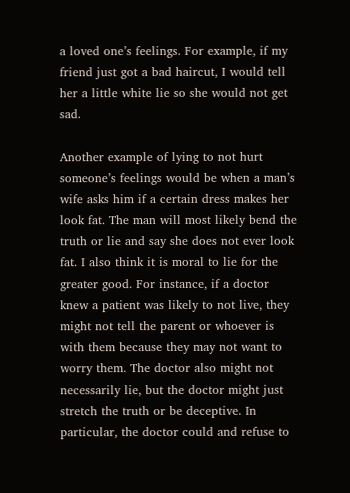a loved one’s feelings. For example, if my friend just got a bad haircut, I would tell her a little white lie so she would not get sad.

Another example of lying to not hurt someone’s feelings would be when a man’s wife asks him if a certain dress makes her look fat. The man will most likely bend the truth or lie and say she does not ever look fat. I also think it is moral to lie for the greater good. For instance, if a doctor knew a patient was likely to not live, they might not tell the parent or whoever is with them because they may not want to worry them. The doctor also might not necessarily lie, but the doctor might just stretch the truth or be deceptive. In particular, the doctor could and refuse to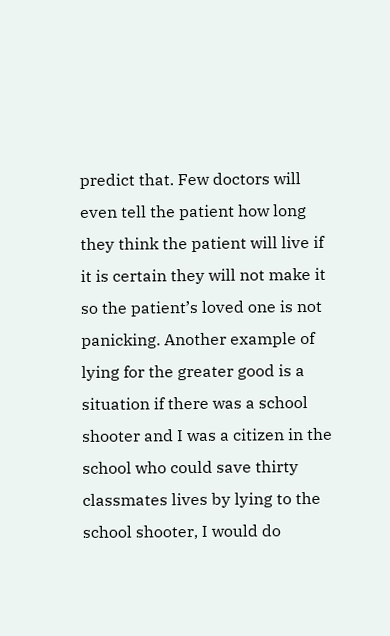predict that. Few doctors will even tell the patient how long they think the patient will live if it is certain they will not make it so the patient’s loved one is not panicking. Another example of lying for the greater good is a situation if there was a school shooter and I was a citizen in the school who could save thirty classmates lives by lying to the school shooter, I would do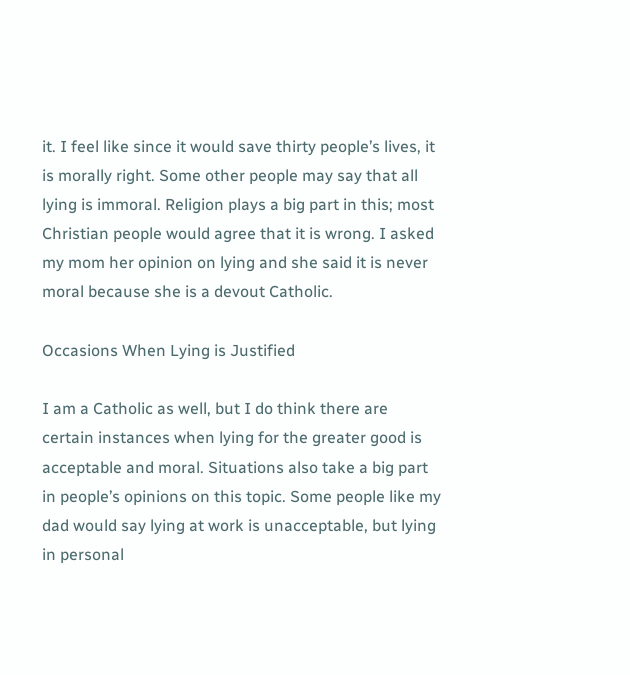it. I feel like since it would save thirty people’s lives, it is morally right. Some other people may say that all lying is immoral. Religion plays a big part in this; most Christian people would agree that it is wrong. I asked my mom her opinion on lying and she said it is never moral because she is a devout Catholic.

Occasions When Lying is Justified

I am a Catholic as well, but I do think there are certain instances when lying for the greater good is acceptable and moral. Situations also take a big part in people’s opinions on this topic. Some people like my dad would say lying at work is unacceptable, but lying in personal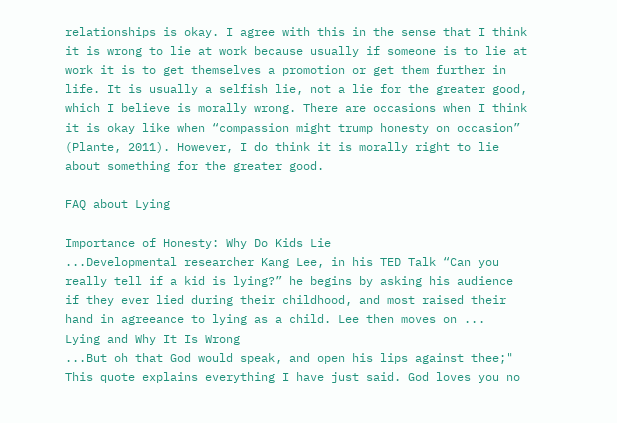relationships is okay. I agree with this in the sense that I think it is wrong to lie at work because usually if someone is to lie at work it is to get themselves a promotion or get them further in life. It is usually a selfish lie, not a lie for the greater good, which I believe is morally wrong. There are occasions when I think it is okay like when “compassion might trump honesty on occasion” (Plante, 2011). However, I do think it is morally right to lie about something for the greater good.

FAQ about Lying

Importance of Honesty: Why Do Kids Lie
...Developmental researcher Kang Lee, in his TED Talk “Can you really tell if a kid is lying?” he begins by asking his audience if they ever lied during their childhood, and most raised their hand in agreeance to lying as a child. Lee then moves on ...
Lying and Why It Is Wrong
...But oh that God would speak, and open his lips against thee;" This quote explains everything I have just said. God loves you no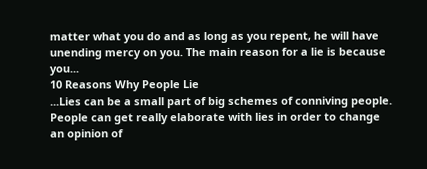matter what you do and as long as you repent, he will have unending mercy on you. The main reason for a lie is because you...
10 Reasons Why People Lie
...Lies can be a small part of big schemes of conniving people. People can get really elaborate with lies in order to change an opinion of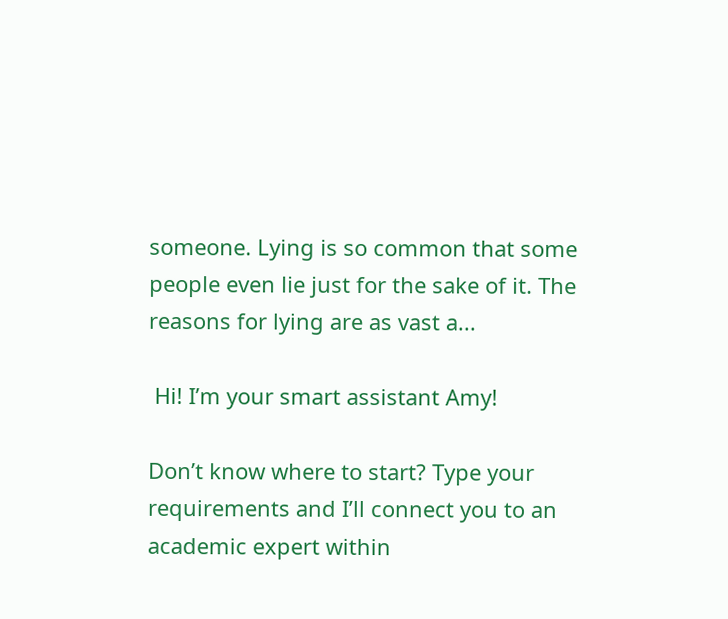someone. Lying is so common that some people even lie just for the sake of it. The reasons for lying are as vast a...

 Hi! I’m your smart assistant Amy!

Don’t know where to start? Type your requirements and I’ll connect you to an academic expert within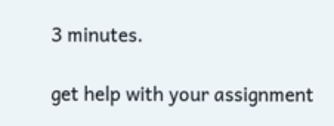3 minutes.

get help with your assignment